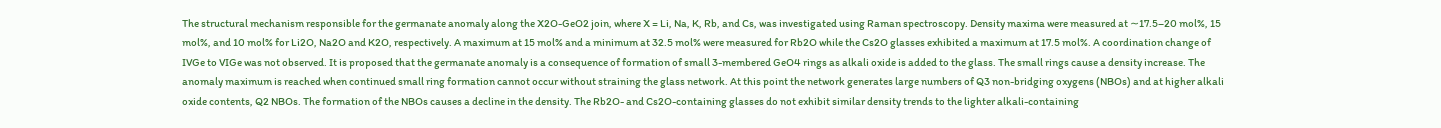The structural mechanism responsible for the germanate anomaly along the X2O-GeO2 join, where X = Li, Na, K, Rb, and Cs, was investigated using Raman spectroscopy. Density maxima were measured at ∼17.5–20 mol%, 15 mol%, and 10 mol% for Li2O, Na2O and K2O, respectively. A maximum at 15 mol% and a minimum at 32.5 mol% were measured for Rb2O while the Cs2O glasses exhibited a maximum at 17.5 mol%. A coordination change of IVGe to VIGe was not observed. It is proposed that the germanate anomaly is a consequence of formation of small 3-membered GeO4 rings as alkali oxide is added to the glass. The small rings cause a density increase. The anomaly maximum is reached when continued small ring formation cannot occur without straining the glass network. At this point the network generates large numbers of Q3 non-bridging oxygens (NBOs) and at higher alkali oxide contents, Q2 NBOs. The formation of the NBOs causes a decline in the density. The Rb2O- and Cs2O-containing glasses do not exhibit similar density trends to the lighter alkali-containing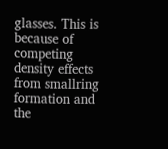glasses. This is because of competing density effects from smallring formation and the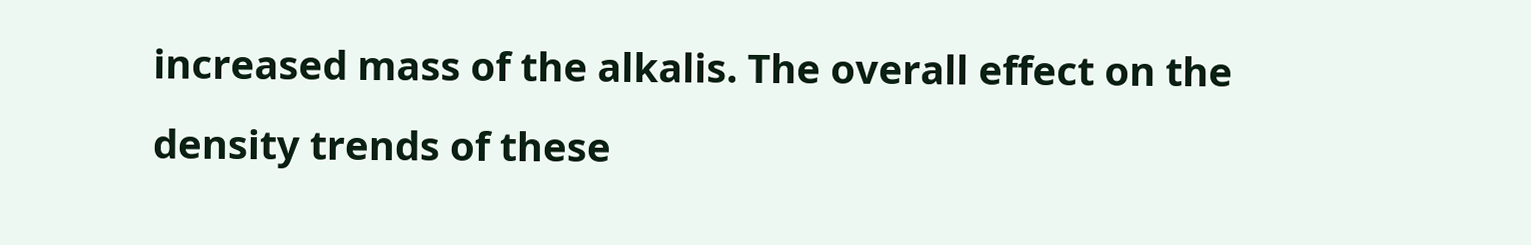increased mass of the alkalis. The overall effect on the density trends of these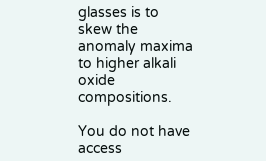glasses is to skew the anomaly maxima to higher alkali oxide compositions.

You do not have access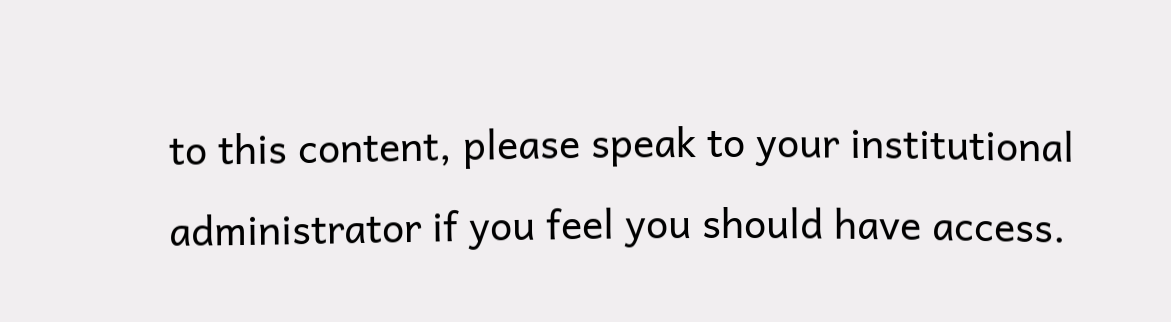to this content, please speak to your institutional administrator if you feel you should have access.